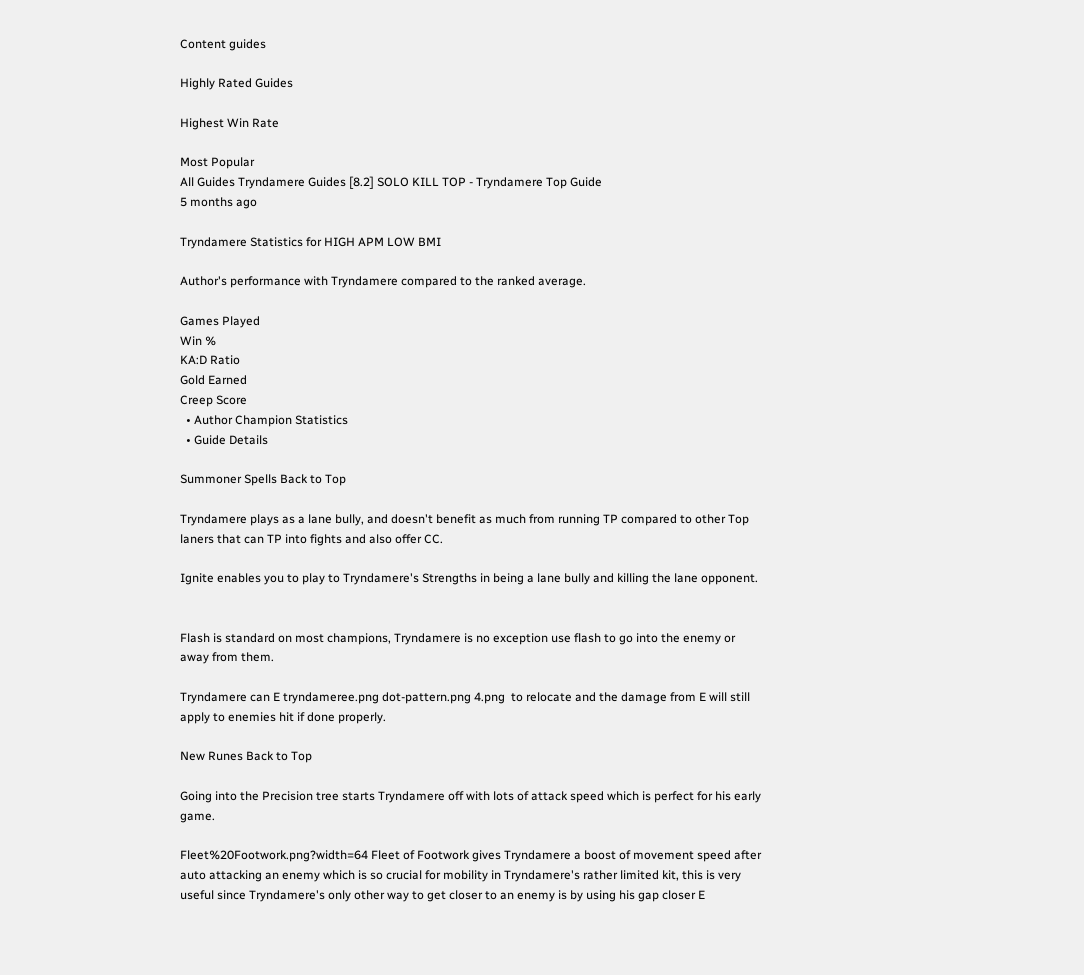Content guides

Highly Rated Guides

Highest Win Rate

Most Popular
All Guides Tryndamere Guides [8.2] SOLO KILL TOP - Tryndamere Top Guide
5 months ago

Tryndamere Statistics for HIGH APM LOW BMI

Author's performance with Tryndamere compared to the ranked average.

Games Played
Win %
KA:D Ratio
Gold Earned
Creep Score
  • Author Champion Statistics
  • Guide Details

Summoner Spells Back to Top

Tryndamere plays as a lane bully, and doesn't benefit as much from running TP compared to other Top laners that can TP into fights and also offer CC.

Ignite enables you to play to Tryndamere's Strengths in being a lane bully and killing the lane opponent.


Flash is standard on most champions, Tryndamere is no exception use flash to go into the enemy or away from them.

Tryndamere can E tryndameree.png dot-pattern.png 4.png  to relocate and the damage from E will still apply to enemies hit if done properly.

New Runes Back to Top

Going into the Precision tree starts Tryndamere off with lots of attack speed which is perfect for his early game.

Fleet%20Footwork.png?width=64 Fleet of Footwork gives Tryndamere a boost of movement speed after auto attacking an enemy which is so crucial for mobility in Tryndamere's rather limited kit, this is very useful since Tryndamere's only other way to get closer to an enemy is by using his gap closer E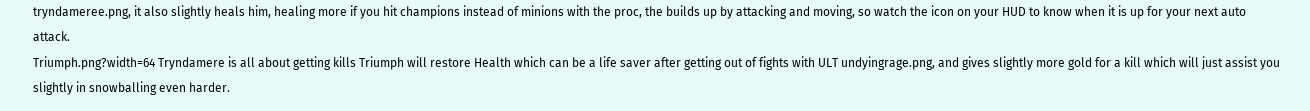tryndameree.png, it also slightly heals him, healing more if you hit champions instead of minions with the proc, the builds up by attacking and moving, so watch the icon on your HUD to know when it is up for your next auto attack.
Triumph.png?width=64 Tryndamere is all about getting kills Triumph will restore Health which can be a life saver after getting out of fights with ULT undyingrage.png, and gives slightly more gold for a kill which will just assist you slightly in snowballing even harder.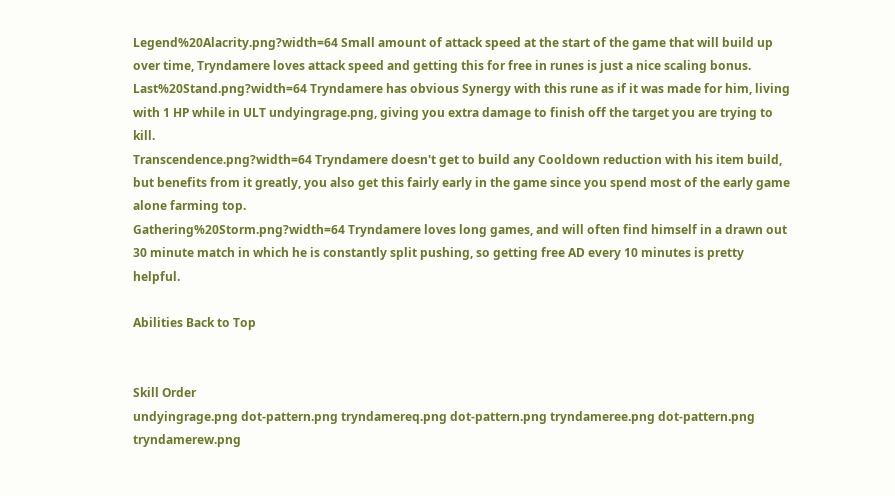Legend%20Alacrity.png?width=64 Small amount of attack speed at the start of the game that will build up over time, Tryndamere loves attack speed and getting this for free in runes is just a nice scaling bonus.
Last%20Stand.png?width=64 Tryndamere has obvious Synergy with this rune as if it was made for him, living with 1 HP while in ULT undyingrage.png, giving you extra damage to finish off the target you are trying to kill.
Transcendence.png?width=64 Tryndamere doesn't get to build any Cooldown reduction with his item build, but benefits from it greatly, you also get this fairly early in the game since you spend most of the early game alone farming top.
Gathering%20Storm.png?width=64 Tryndamere loves long games, and will often find himself in a drawn out 30 minute match in which he is constantly split pushing, so getting free AD every 10 minutes is pretty helpful.

Abilities Back to Top


Skill Order
undyingrage.png dot-pattern.png tryndamereq.png dot-pattern.png tryndameree.png dot-pattern.png tryndamerew.png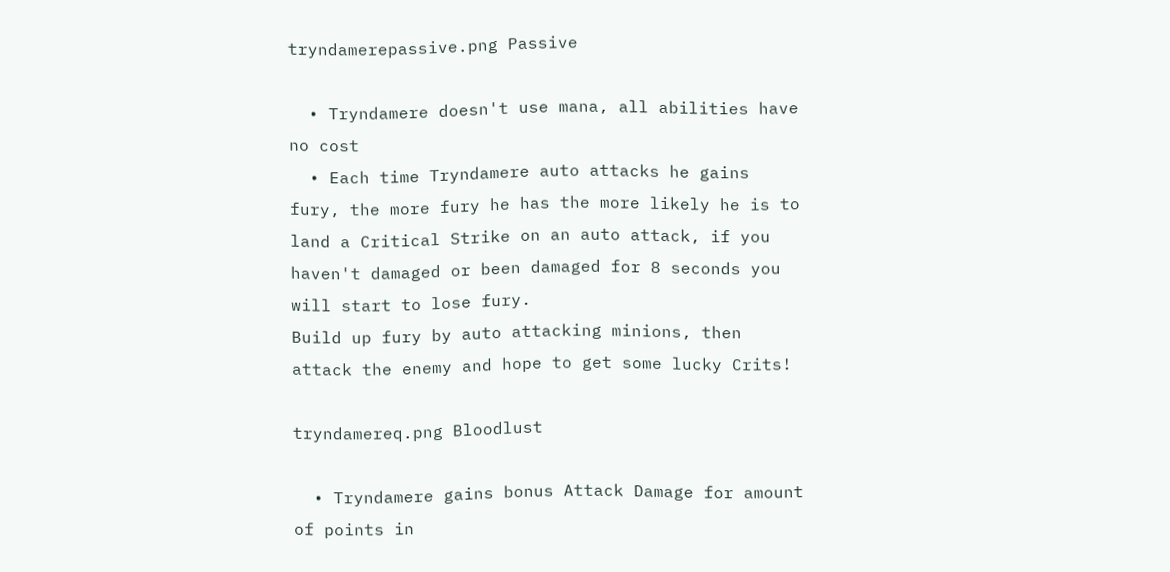tryndamerepassive.png Passive

  • Tryndamere doesn't use mana, all abilities have no cost
  • Each time Tryndamere auto attacks he gains fury, the more fury he has the more likely he is to land a Critical Strike on an auto attack, if you haven't damaged or been damaged for 8 seconds you will start to lose fury.
Build up fury by auto attacking minions, then attack the enemy and hope to get some lucky Crits!

tryndamereq.png Bloodlust

  • Tryndamere gains bonus Attack Damage for amount of points in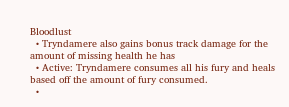Bloodlust
  • Tryndamere also gains bonus track damage for the amount of missing health he has
  • Active: Tryndamere consumes all his fury and heals based off the amount of fury consumed.
  •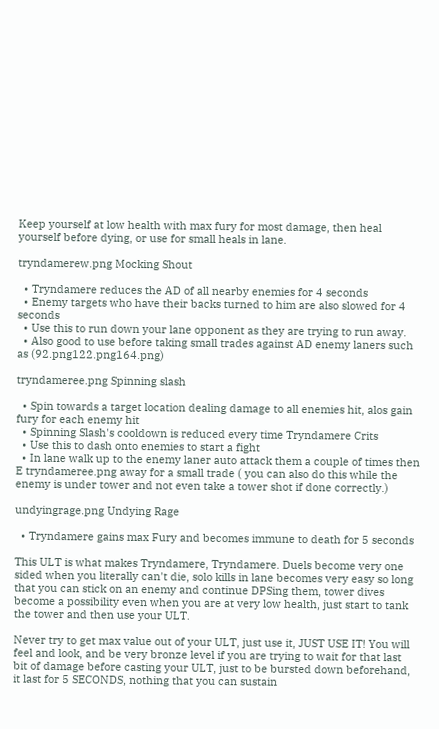Keep yourself at low health with max fury for most damage, then heal yourself before dying, or use for small heals in lane.

tryndamerew.png Mocking Shout

  • Tryndamere reduces the AD of all nearby enemies for 4 seconds
  • Enemy targets who have their backs turned to him are also slowed for 4 seconds
  • Use this to run down your lane opponent as they are trying to run away.
  • Also good to use before taking small trades against AD enemy laners such as (92.png122.png164.png)

tryndameree.png Spinning slash

  • Spin towards a target location dealing damage to all enemies hit, alos gain fury for each enemy hit
  • Spinning Slash's cooldown is reduced every time Tryndamere Crits
  • Use this to dash onto enemies to start a fight
  • In lane walk up to the enemy laner auto attack them a couple of times then E tryndameree.png away for a small trade ( you can also do this while the enemy is under tower and not even take a tower shot if done correctly.)

undyingrage.png Undying Rage

  • Tryndamere gains max Fury and becomes immune to death for 5 seconds

This ULT is what makes Tryndamere, Tryndamere. Duels become very one sided when you literally can't die, solo kills in lane becomes very easy so long that you can stick on an enemy and continue DPSing them, tower dives become a possibility even when you are at very low health, just start to tank the tower and then use your ULT.

Never try to get max value out of your ULT, just use it, JUST USE IT! You will feel and look, and be very bronze level if you are trying to wait for that last  bit of damage before casting your ULT, just to be bursted down beforehand, it last for 5 SECONDS, nothing that you can sustain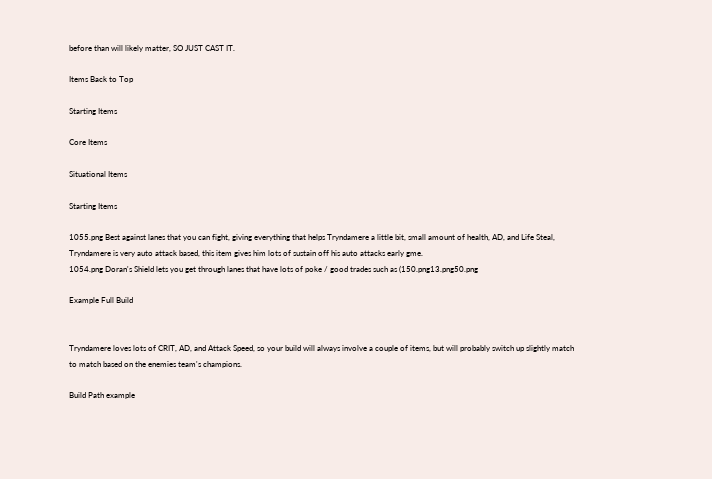before than will likely matter, SO JUST CAST IT.

Items Back to Top

Starting Items

Core Items

Situational Items

Starting Items

1055.png Best against lanes that you can fight, giving everything that helps Tryndamere a little bit, small amount of health, AD, and Life Steal, Tryndamere is very auto attack based, this item gives him lots of sustain off his auto attacks early gme.
1054.png Doran's Shield lets you get through lanes that have lots of poke / good trades such as (150.png13.png50.png

Example Full Build


Tryndamere loves lots of CRIT, AD, and Attack Speed, so your build will always involve a couple of items, but will probably switch up slightly match to match based on the enemies team's champions.

Build Path example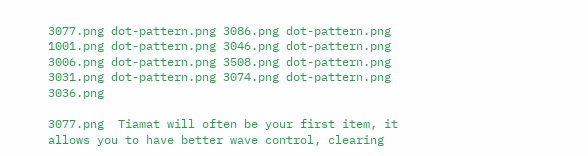3077.png dot-pattern.png 3086.png dot-pattern.png 1001.png dot-pattern.png 3046.png dot-pattern.png 3006.png dot-pattern.png 3508.png dot-pattern.png 3031.png dot-pattern.png 3074.png dot-pattern.png 3036.png

3077.png  Tiamat will often be your first item, it allows you to have better wave control, clearing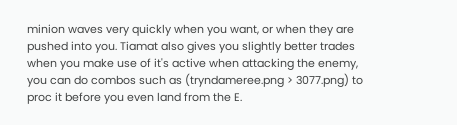minion waves very quickly when you want, or when they are pushed into you. Tiamat also gives you slightly better trades when you make use of it's active when attacking the enemy, you can do combos such as (tryndameree.png > 3077.png) to proc it before you even land from the E.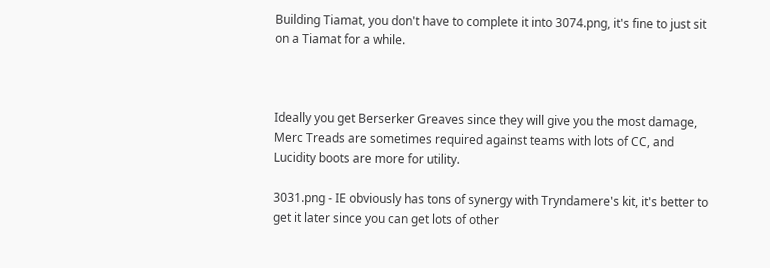Building Tiamat, you don't have to complete it into 3074.png, it's fine to just sit on a Tiamat for a while.



Ideally you get Berserker Greaves since they will give you the most damage, Merc Treads are sometimes required against teams with lots of CC, and Lucidity boots are more for utility.

3031.png - IE obviously has tons of synergy with Tryndamere's kit, it's better to get it later since you can get lots of other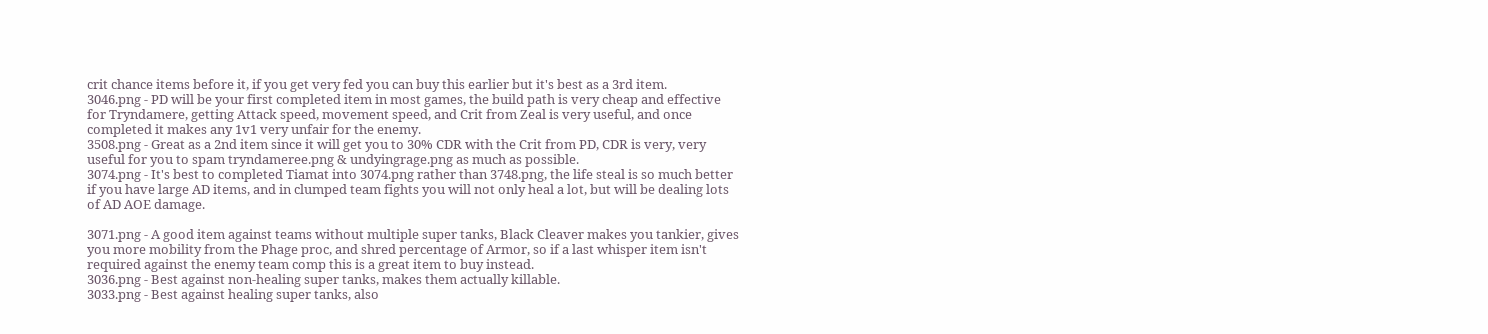crit chance items before it, if you get very fed you can buy this earlier but it's best as a 3rd item.
3046.png - PD will be your first completed item in most games, the build path is very cheap and effective for Tryndamere, getting Attack speed, movement speed, and Crit from Zeal is very useful, and once completed it makes any 1v1 very unfair for the enemy.
3508.png - Great as a 2nd item since it will get you to 30% CDR with the Crit from PD, CDR is very, very useful for you to spam tryndameree.png & undyingrage.png as much as possible.
3074.png - It's best to completed Tiamat into 3074.png rather than 3748.png, the life steal is so much better if you have large AD items, and in clumped team fights you will not only heal a lot, but will be dealing lots of AD AOE damage.

3071.png - A good item against teams without multiple super tanks, Black Cleaver makes you tankier, gives you more mobility from the Phage proc, and shred percentage of Armor, so if a last whisper item isn't required against the enemy team comp this is a great item to buy instead.
3036.png - Best against non-healing super tanks, makes them actually killable.
3033.png - Best against healing super tanks, also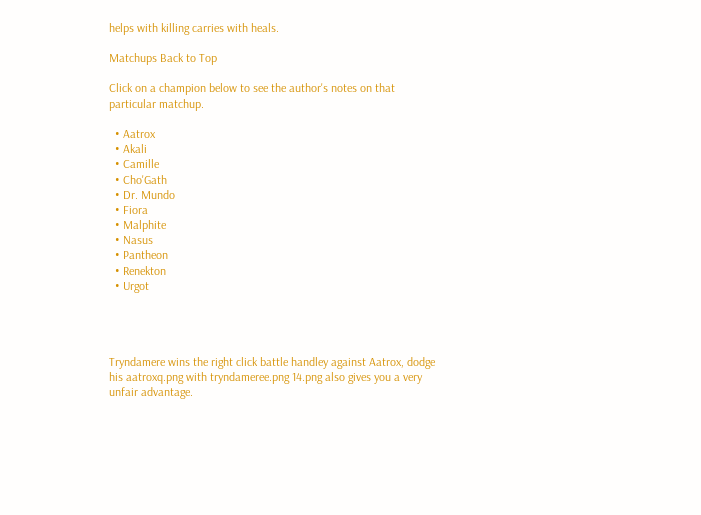helps with killing carries with heals.

Matchups Back to Top

Click on a champion below to see the author's notes on that particular matchup.

  • Aatrox
  • Akali
  • Camille
  • Cho'Gath
  • Dr. Mundo
  • Fiora
  • Malphite
  • Nasus
  • Pantheon
  • Renekton
  • Urgot




Tryndamere wins the right click battle handley against Aatrox, dodge his aatroxq.png with tryndameree.png 14.png also gives you a very unfair advantage.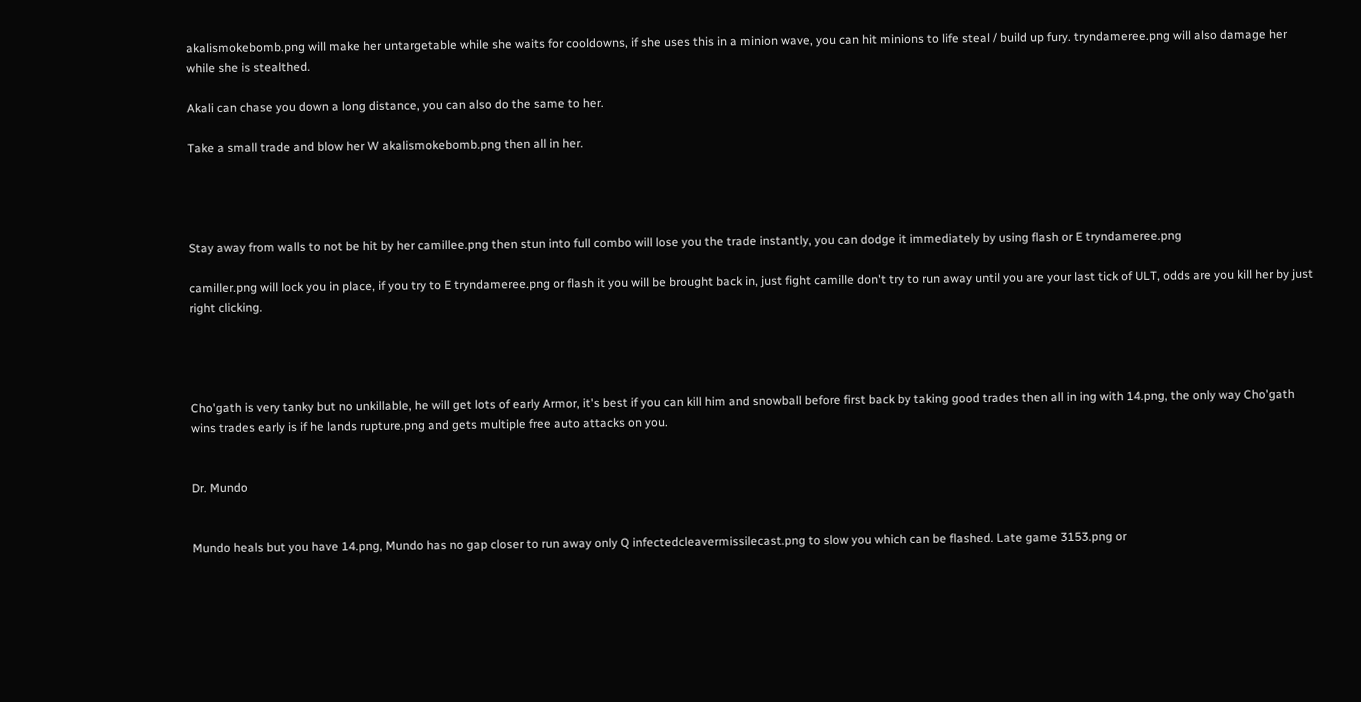akalismokebomb.png will make her untargetable while she waits for cooldowns, if she uses this in a minion wave, you can hit minions to life steal / build up fury. tryndameree.png will also damage her while she is stealthed.

Akali can chase you down a long distance, you can also do the same to her.

Take a small trade and blow her W akalismokebomb.png then all in her.




Stay away from walls to not be hit by her camillee.png then stun into full combo will lose you the trade instantly, you can dodge it immediately by using flash or E tryndameree.png

camiller.png will lock you in place, if you try to E tryndameree.png or flash it you will be brought back in, just fight camille don't try to run away until you are your last tick of ULT, odds are you kill her by just right clicking.




Cho'gath is very tanky but no unkillable, he will get lots of early Armor, it's best if you can kill him and snowball before first back by taking good trades then all in ing with 14.png, the only way Cho'gath wins trades early is if he lands rupture.png and gets multiple free auto attacks on you.


Dr. Mundo


Mundo heals but you have 14.png, Mundo has no gap closer to run away only Q infectedcleavermissilecast.png to slow you which can be flashed. Late game 3153.png or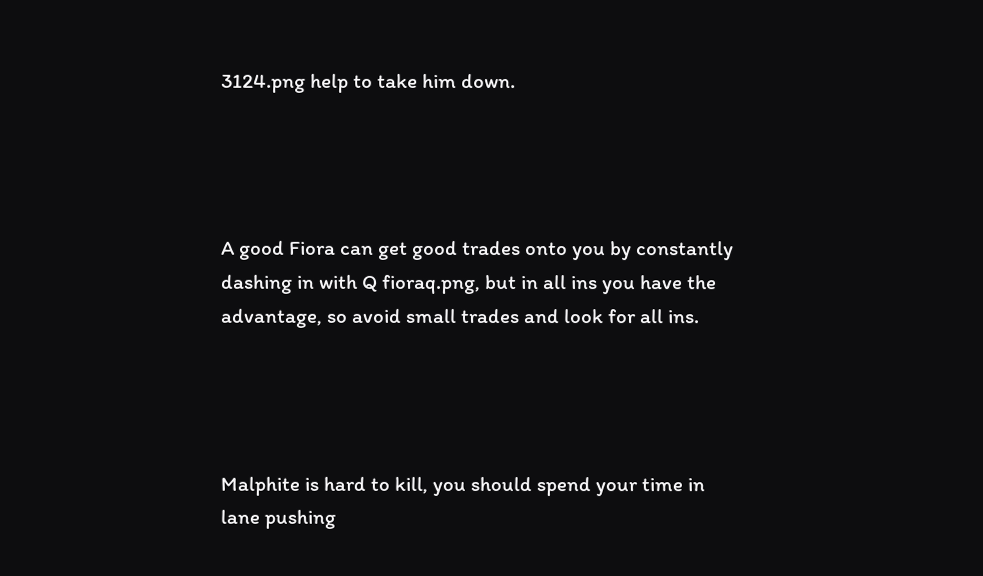3124.png help to take him down.




A good Fiora can get good trades onto you by constantly dashing in with Q fioraq.png, but in all ins you have the advantage, so avoid small trades and look for all ins.




Malphite is hard to kill, you should spend your time in lane pushing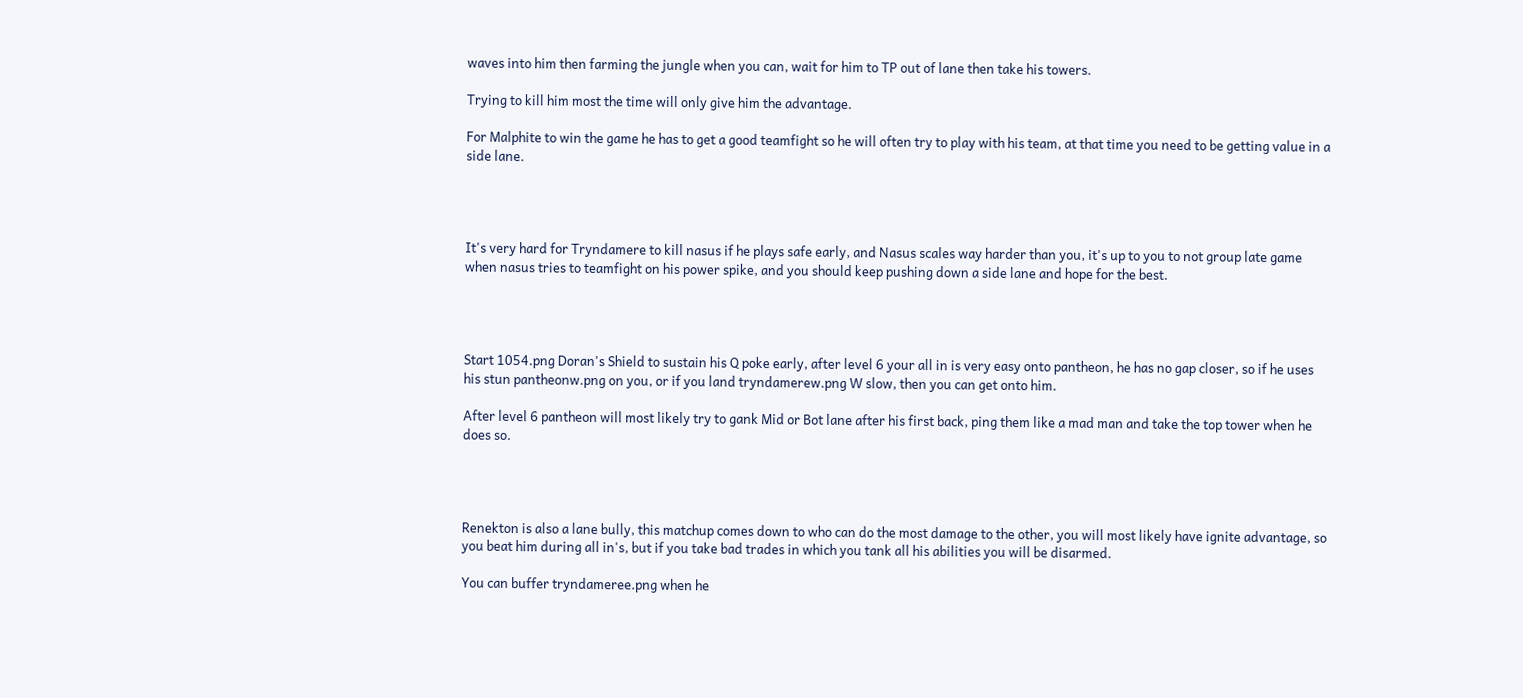waves into him then farming the jungle when you can, wait for him to TP out of lane then take his towers.

Trying to kill him most the time will only give him the advantage.

For Malphite to win the game he has to get a good teamfight so he will often try to play with his team, at that time you need to be getting value in a side lane.




It's very hard for Tryndamere to kill nasus if he plays safe early, and Nasus scales way harder than you, it's up to you to not group late game when nasus tries to teamfight on his power spike, and you should keep pushing down a side lane and hope for the best.




Start 1054.png Doran's Shield to sustain his Q poke early, after level 6 your all in is very easy onto pantheon, he has no gap closer, so if he uses his stun pantheonw.png on you, or if you land tryndamerew.png W slow, then you can get onto him.

After level 6 pantheon will most likely try to gank Mid or Bot lane after his first back, ping them like a mad man and take the top tower when he does so.




Renekton is also a lane bully, this matchup comes down to who can do the most damage to the other, you will most likely have ignite advantage, so you beat him during all in's, but if you take bad trades in which you tank all his abilities you will be disarmed.

You can buffer tryndameree.png when he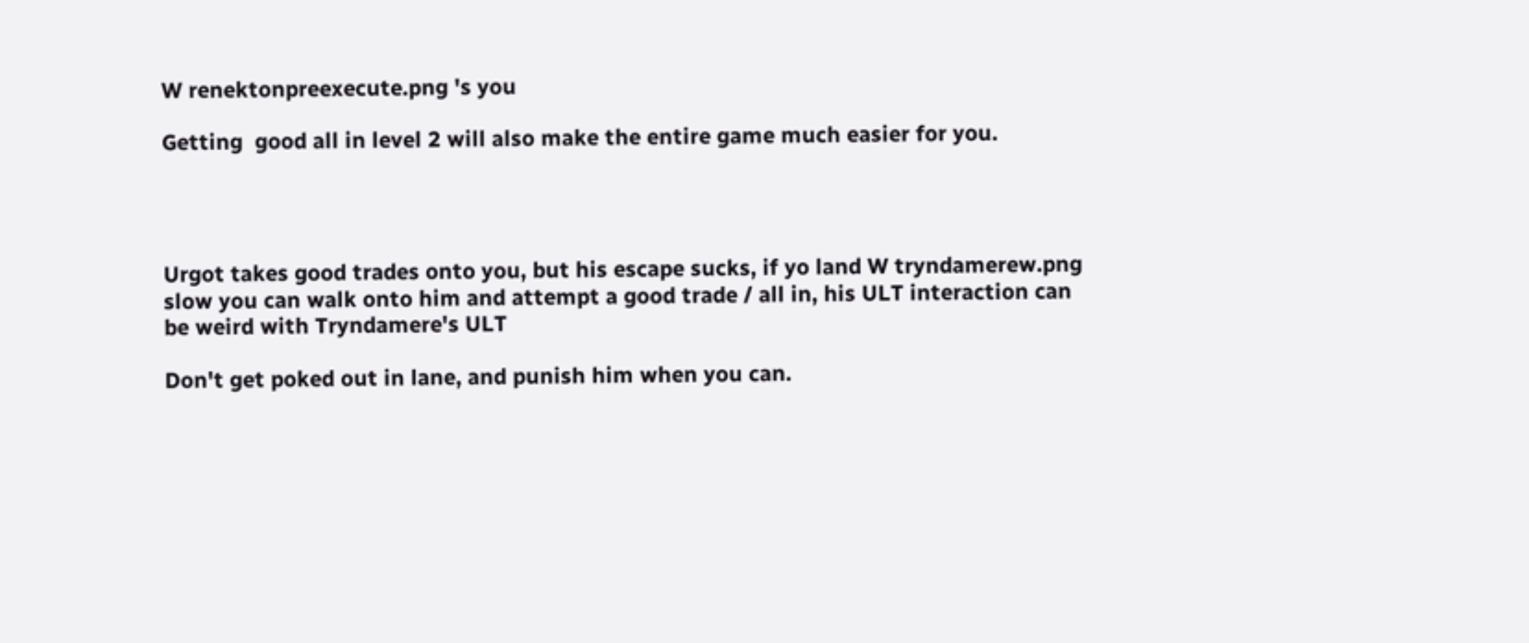W renektonpreexecute.png 's you

Getting  good all in level 2 will also make the entire game much easier for you.




Urgot takes good trades onto you, but his escape sucks, if yo land W tryndamerew.png slow you can walk onto him and attempt a good trade / all in, his ULT interaction can be weird with Tryndamere's ULT

Don't get poked out in lane, and punish him when you can.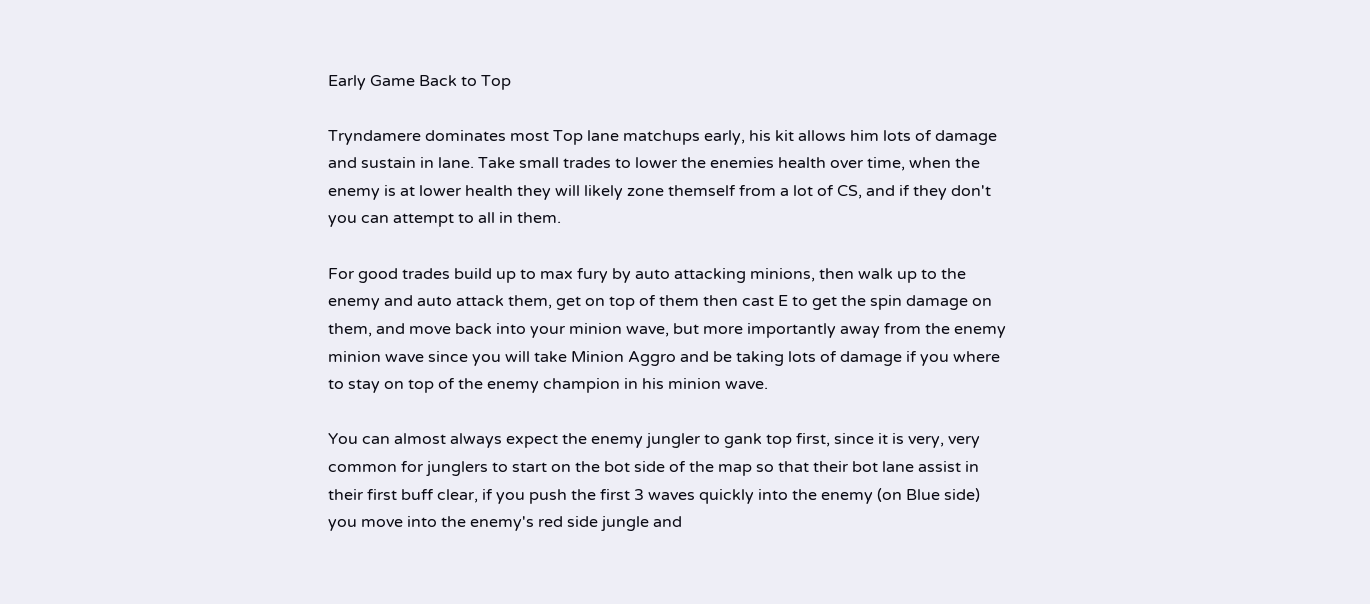Early Game Back to Top

Tryndamere dominates most Top lane matchups early, his kit allows him lots of damage and sustain in lane. Take small trades to lower the enemies health over time, when the enemy is at lower health they will likely zone themself from a lot of CS, and if they don't you can attempt to all in them.

For good trades build up to max fury by auto attacking minions, then walk up to the enemy and auto attack them, get on top of them then cast E to get the spin damage on them, and move back into your minion wave, but more importantly away from the enemy minion wave since you will take Minion Aggro and be taking lots of damage if you where to stay on top of the enemy champion in his minion wave.

You can almost always expect the enemy jungler to gank top first, since it is very, very common for junglers to start on the bot side of the map so that their bot lane assist in their first buff clear, if you push the first 3 waves quickly into the enemy (on Blue side) you move into the enemy's red side jungle and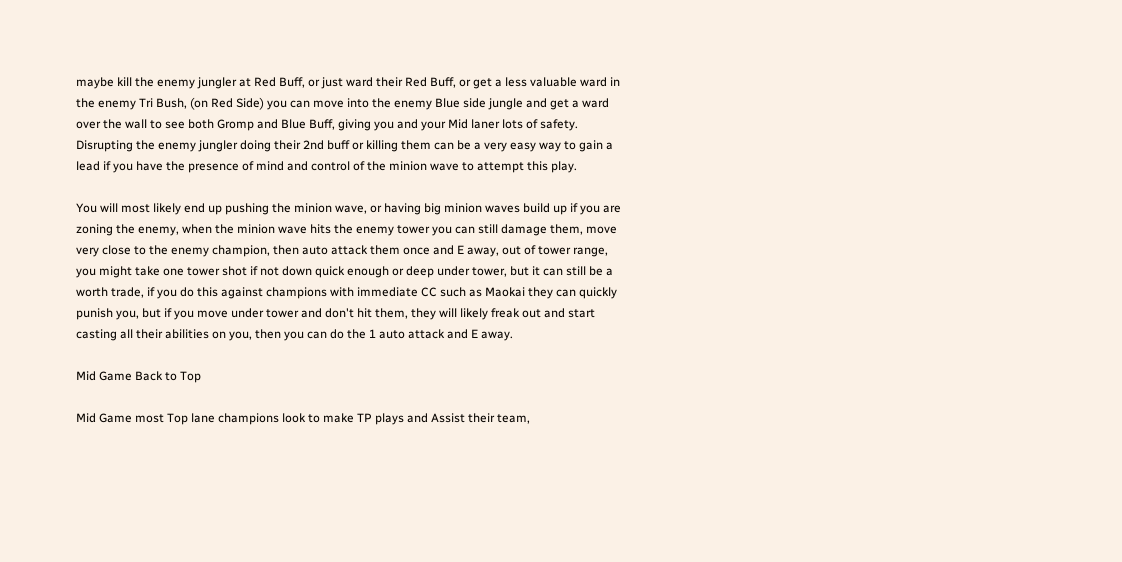maybe kill the enemy jungler at Red Buff, or just ward their Red Buff, or get a less valuable ward in the enemy Tri Bush, (on Red Side) you can move into the enemy Blue side jungle and get a ward over the wall to see both Gromp and Blue Buff, giving you and your Mid laner lots of safety. Disrupting the enemy jungler doing their 2nd buff or killing them can be a very easy way to gain a lead if you have the presence of mind and control of the minion wave to attempt this play.

You will most likely end up pushing the minion wave, or having big minion waves build up if you are zoning the enemy, when the minion wave hits the enemy tower you can still damage them, move very close to the enemy champion, then auto attack them once and E away, out of tower range, you might take one tower shot if not down quick enough or deep under tower, but it can still be a worth trade, if you do this against champions with immediate CC such as Maokai they can quickly punish you, but if you move under tower and don't hit them, they will likely freak out and start casting all their abilities on you, then you can do the 1 auto attack and E away.

Mid Game Back to Top

Mid Game most Top lane champions look to make TP plays and Assist their team,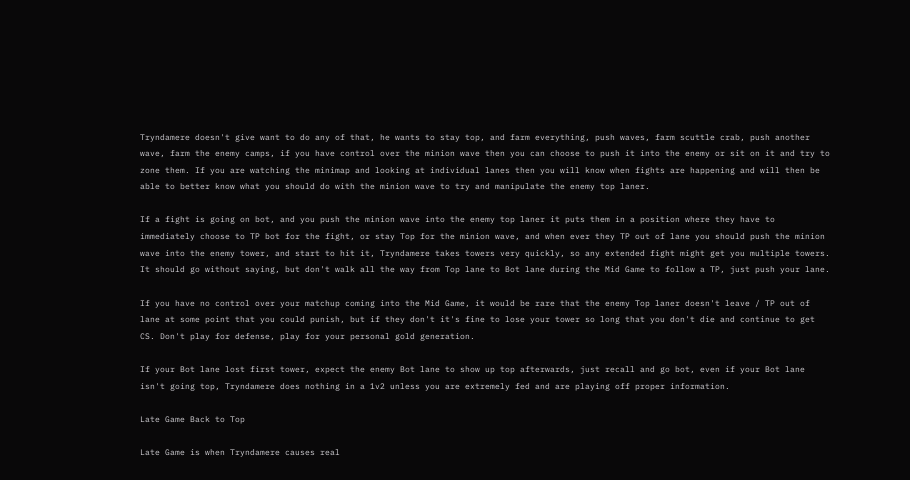Tryndamere doesn't give want to do any of that, he wants to stay top, and farm everything, push waves, farm scuttle crab, push another wave, farm the enemy camps, if you have control over the minion wave then you can choose to push it into the enemy or sit on it and try to zone them. If you are watching the minimap and looking at individual lanes then you will know when fights are happening and will then be able to better know what you should do with the minion wave to try and manipulate the enemy top laner.

If a fight is going on bot, and you push the minion wave into the enemy top laner it puts them in a position where they have to immediately choose to TP bot for the fight, or stay Top for the minion wave, and when ever they TP out of lane you should push the minion wave into the enemy tower, and start to hit it, Tryndamere takes towers very quickly, so any extended fight might get you multiple towers. It should go without saying, but don't walk all the way from Top lane to Bot lane during the Mid Game to follow a TP, just push your lane.

If you have no control over your matchup coming into the Mid Game, it would be rare that the enemy Top laner doesn't leave / TP out of lane at some point that you could punish, but if they don't it's fine to lose your tower so long that you don't die and continue to get CS. Don't play for defense, play for your personal gold generation.

If your Bot lane lost first tower, expect the enemy Bot lane to show up top afterwards, just recall and go bot, even if your Bot lane isn't going top, Tryndamere does nothing in a 1v2 unless you are extremely fed and are playing off proper information.

Late Game Back to Top

Late Game is when Tryndamere causes real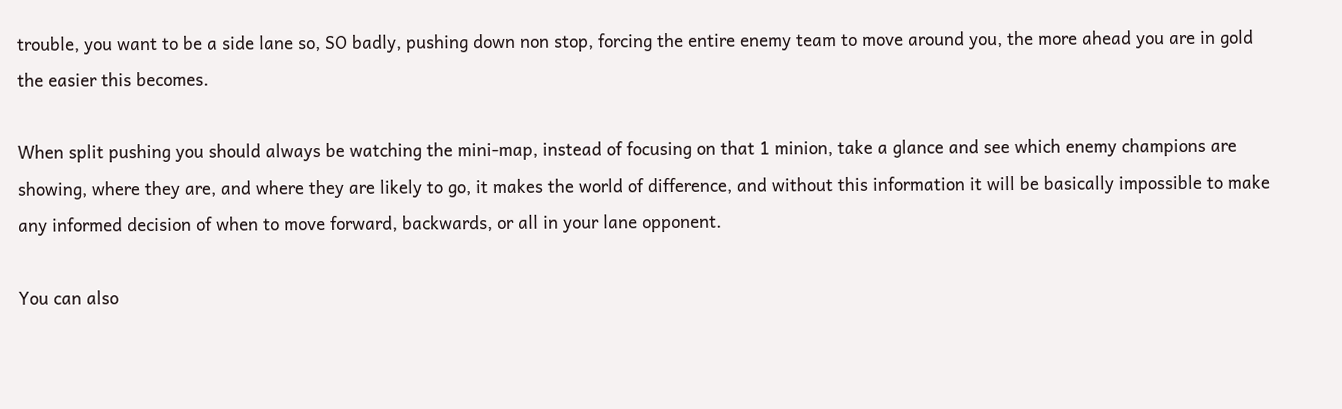trouble, you want to be a side lane so, SO badly, pushing down non stop, forcing the entire enemy team to move around you, the more ahead you are in gold the easier this becomes.

When split pushing you should always be watching the mini-map, instead of focusing on that 1 minion, take a glance and see which enemy champions are showing, where they are, and where they are likely to go, it makes the world of difference, and without this information it will be basically impossible to make any informed decision of when to move forward, backwards, or all in your lane opponent.

You can also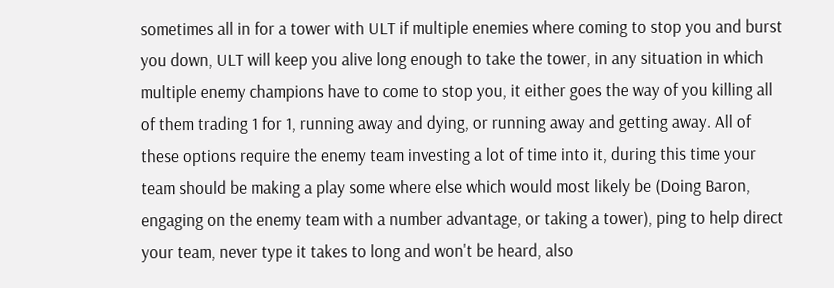sometimes all in for a tower with ULT if multiple enemies where coming to stop you and burst you down, ULT will keep you alive long enough to take the tower, in any situation in which multiple enemy champions have to come to stop you, it either goes the way of you killing all of them trading 1 for 1, running away and dying, or running away and getting away. All of these options require the enemy team investing a lot of time into it, during this time your team should be making a play some where else which would most likely be (Doing Baron, engaging on the enemy team with a number advantage, or taking a tower), ping to help direct your team, never type it takes to long and won't be heard, also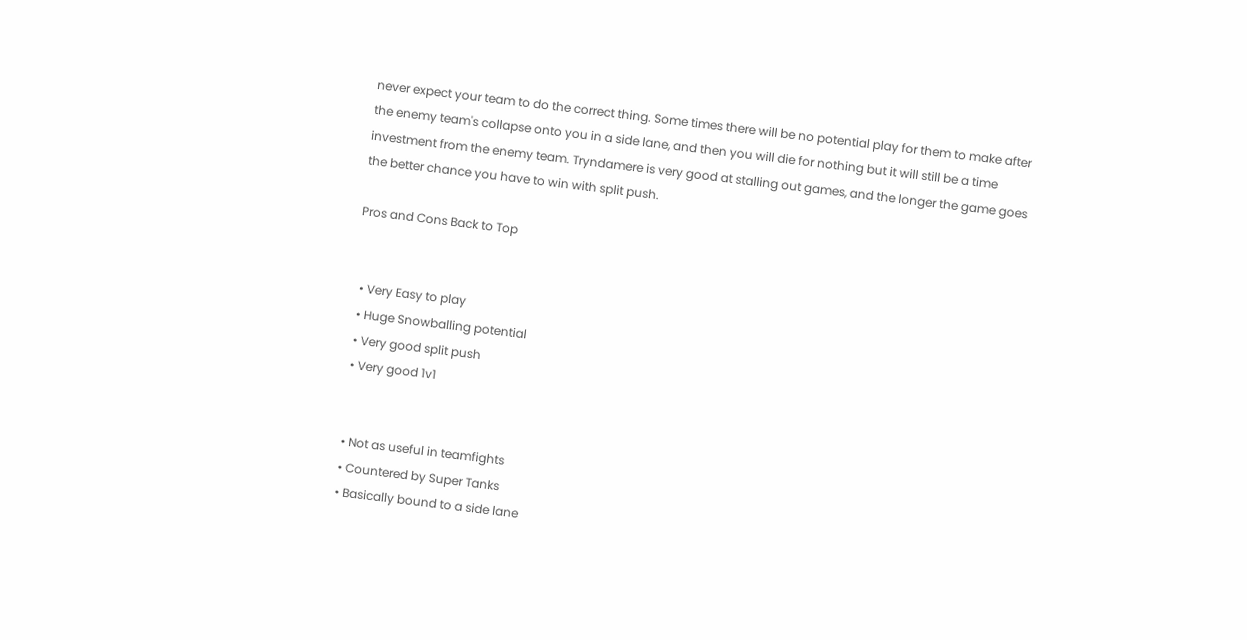never expect your team to do the correct thing. Some times there will be no potential play for them to make after the enemy team's collapse onto you in a side lane, and then you will die for nothing but it will still be a time investment from the enemy team. Tryndamere is very good at stalling out games, and the longer the game goes the better chance you have to win with split push.

Pros and Cons Back to Top


  • Very Easy to play
  • Huge Snowballing potential
  • Very good split push
  • Very good 1v1


  • Not as useful in teamfights
  • Countered by Super Tanks
  • Basically bound to a side lane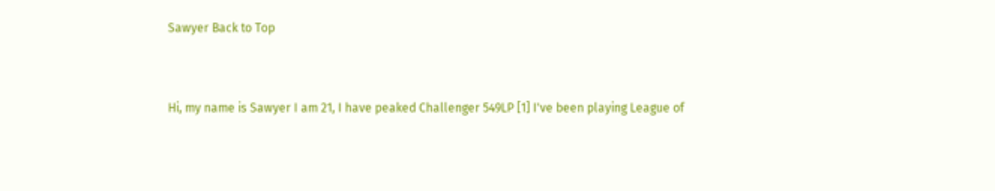Sawyer Back to Top


Hi, my name is Sawyer I am 21, I have peaked Challenger 549LP [1] I've been playing League of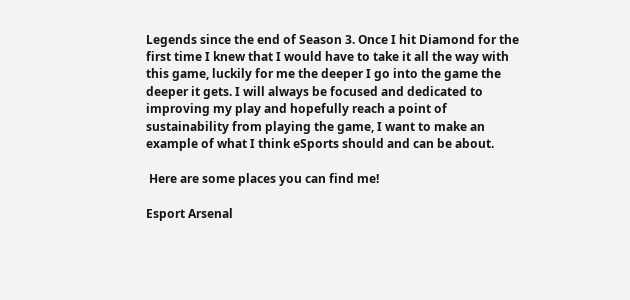Legends since the end of Season 3. Once I hit Diamond for the first time I knew that I would have to take it all the way with this game, luckily for me the deeper I go into the game the deeper it gets. I will always be focused and dedicated to improving my play and hopefully reach a point of sustainability from playing the game, I want to make an example of what I think eSports should and can be about.

 Here are some places you can find me!

Esport Arsenal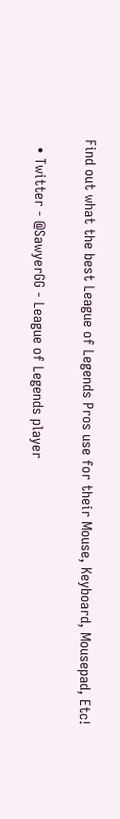Find out what the best League of Legends Pros use for their Mouse, Keyboard, Mousepad, Etc!

  • Twitter - @SawyerGG - League of Legends player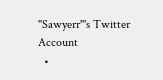"Sawyerr"'s Twitter Account
  •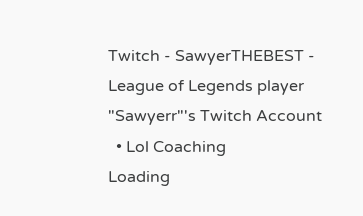Twitch - SawyerTHEBEST - League of Legends player "Sawyerr"'s Twitch Account
  • Lol Coaching
Loading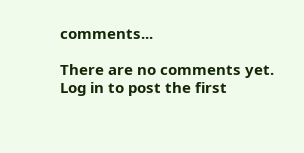comments...

There are no comments yet. Log in to post the first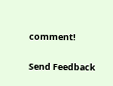comment!

Send Feedback